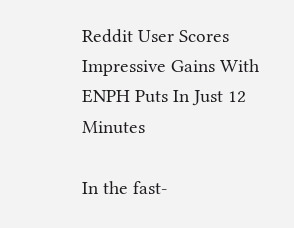Reddit User Scores Impressive Gains With ENPH Puts In Just 12 Minutes

In the fast-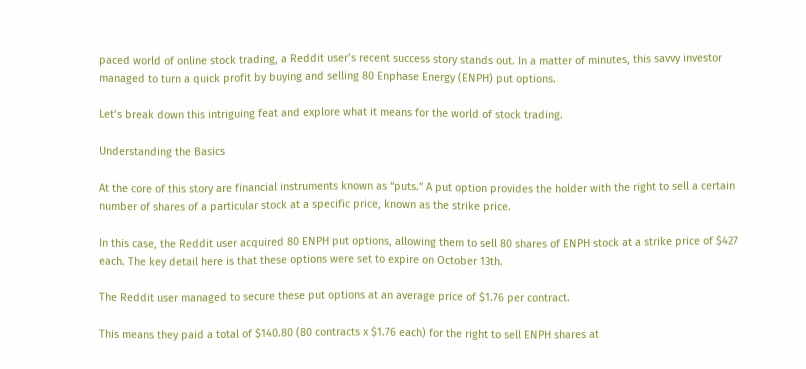paced world of online stock trading, a Reddit user’s recent success story stands out. In a matter of minutes, this savvy investor managed to turn a quick profit by buying and selling 80 Enphase Energy (ENPH) put options.

Let’s break down this intriguing feat and explore what it means for the world of stock trading.

Understanding the Basics

At the core of this story are financial instruments known as “puts.” A put option provides the holder with the right to sell a certain number of shares of a particular stock at a specific price, known as the strike price.

In this case, the Reddit user acquired 80 ENPH put options, allowing them to sell 80 shares of ENPH stock at a strike price of $427 each. The key detail here is that these options were set to expire on October 13th.

The Reddit user managed to secure these put options at an average price of $1.76 per contract.

This means they paid a total of $140.80 (80 contracts x $1.76 each) for the right to sell ENPH shares at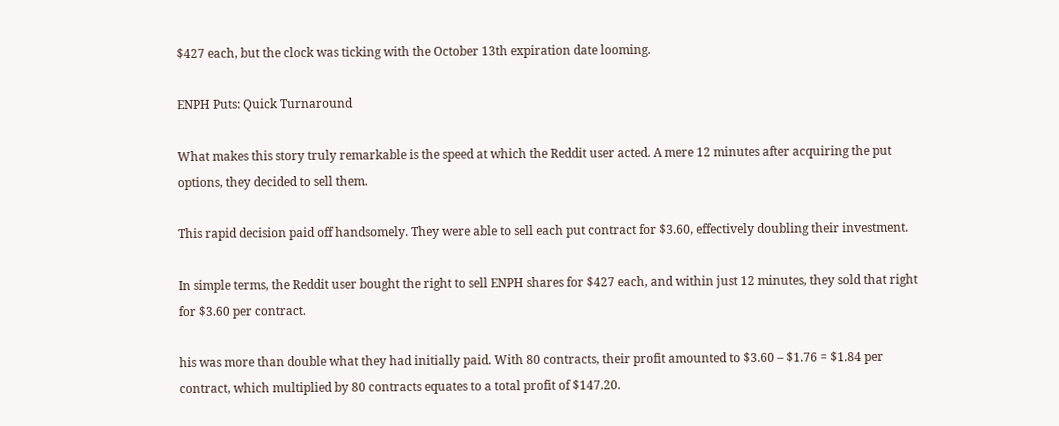$427 each, but the clock was ticking with the October 13th expiration date looming.

ENPH Puts: Quick Turnaround

What makes this story truly remarkable is the speed at which the Reddit user acted. A mere 12 minutes after acquiring the put options, they decided to sell them.

This rapid decision paid off handsomely. They were able to sell each put contract for $3.60, effectively doubling their investment.

In simple terms, the Reddit user bought the right to sell ENPH shares for $427 each, and within just 12 minutes, they sold that right for $3.60 per contract.

his was more than double what they had initially paid. With 80 contracts, their profit amounted to $3.60 – $1.76 = $1.84 per contract, which multiplied by 80 contracts equates to a total profit of $147.20.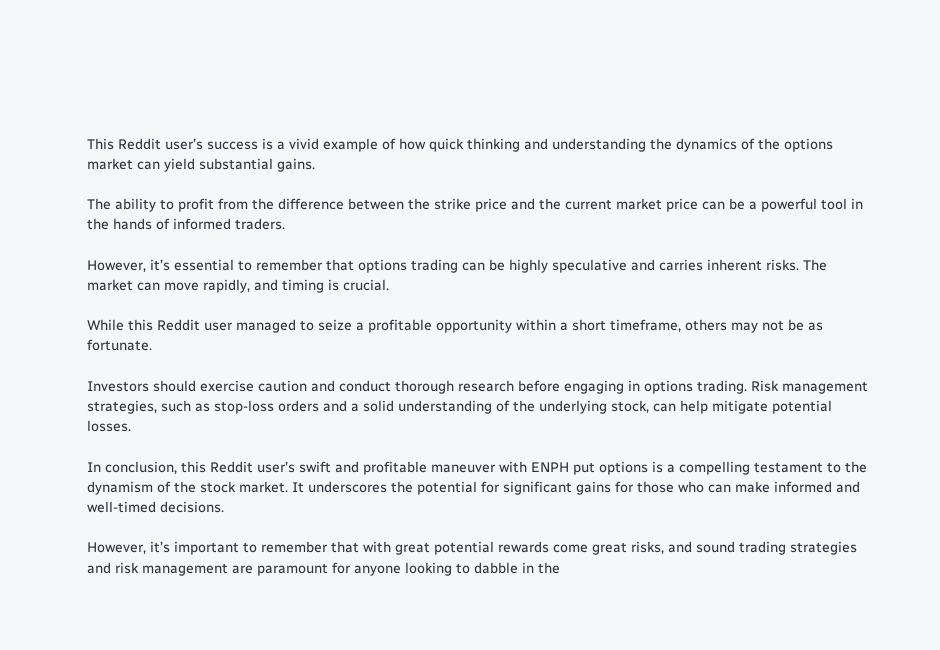This Reddit user’s success is a vivid example of how quick thinking and understanding the dynamics of the options market can yield substantial gains.

The ability to profit from the difference between the strike price and the current market price can be a powerful tool in the hands of informed traders.

However, it’s essential to remember that options trading can be highly speculative and carries inherent risks. The market can move rapidly, and timing is crucial.

While this Reddit user managed to seize a profitable opportunity within a short timeframe, others may not be as fortunate.

Investors should exercise caution and conduct thorough research before engaging in options trading. Risk management strategies, such as stop-loss orders and a solid understanding of the underlying stock, can help mitigate potential losses.

In conclusion, this Reddit user’s swift and profitable maneuver with ENPH put options is a compelling testament to the dynamism of the stock market. It underscores the potential for significant gains for those who can make informed and well-timed decisions.

However, it’s important to remember that with great potential rewards come great risks, and sound trading strategies and risk management are paramount for anyone looking to dabble in the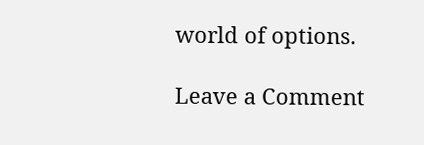world of options.

Leave a Comment